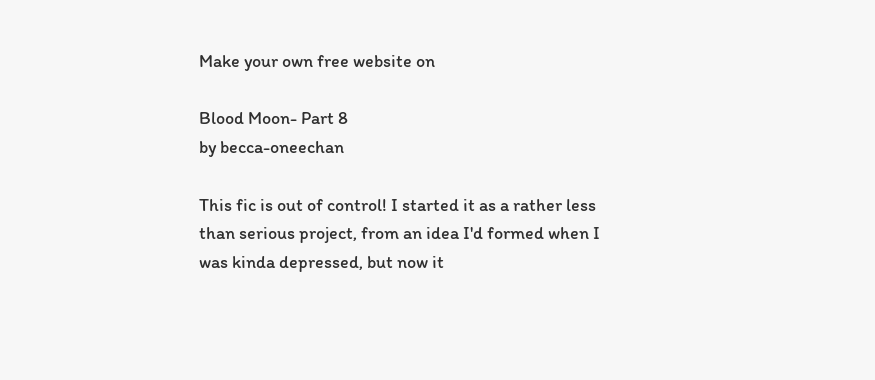Make your own free website on

Blood Moon- Part 8
by becca-oneechan

This fic is out of control! I started it as a rather less than serious project, from an idea I'd formed when I was kinda depressed, but now it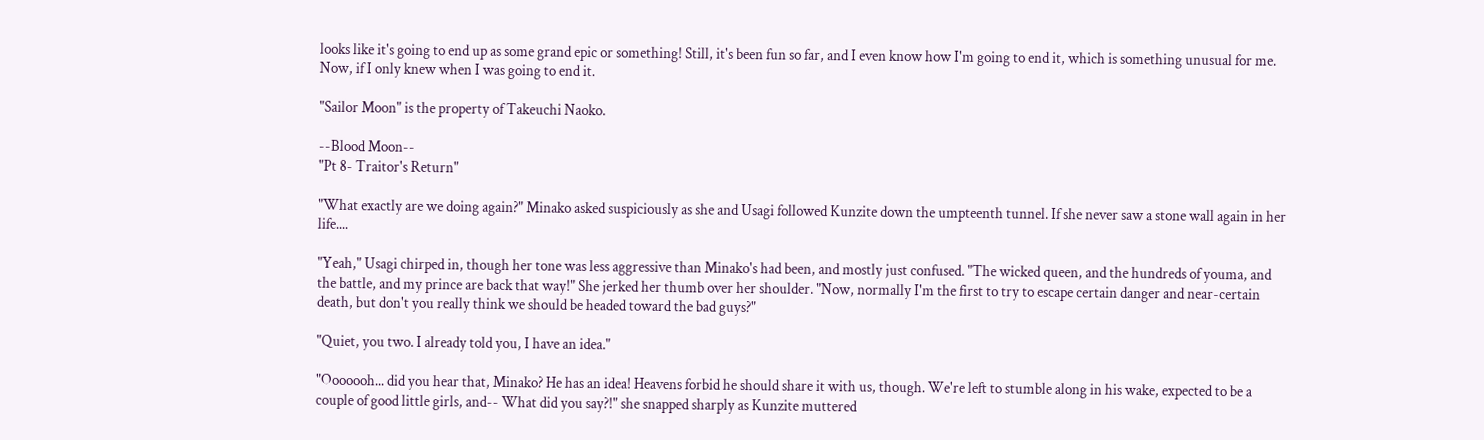looks like it's going to end up as some grand epic or something! Still, it's been fun so far, and I even know how I'm going to end it, which is something unusual for me. Now, if I only knew when I was going to end it.

"Sailor Moon" is the property of Takeuchi Naoko.

--Blood Moon--
"Pt 8- Traitor's Return"

"What exactly are we doing again?" Minako asked suspiciously as she and Usagi followed Kunzite down the umpteenth tunnel. If she never saw a stone wall again in her life....

"Yeah," Usagi chirped in, though her tone was less aggressive than Minako's had been, and mostly just confused. "The wicked queen, and the hundreds of youma, and the battle, and my prince are back that way!" She jerked her thumb over her shoulder. "Now, normally I'm the first to try to escape certain danger and near-certain death, but don't you really think we should be headed toward the bad guys?"

"Quiet, you two. I already told you, I have an idea."

"Ooooooh... did you hear that, Minako? He has an idea! Heavens forbid he should share it with us, though. We're left to stumble along in his wake, expected to be a couple of good little girls, and-- What did you say?!" she snapped sharply as Kunzite muttered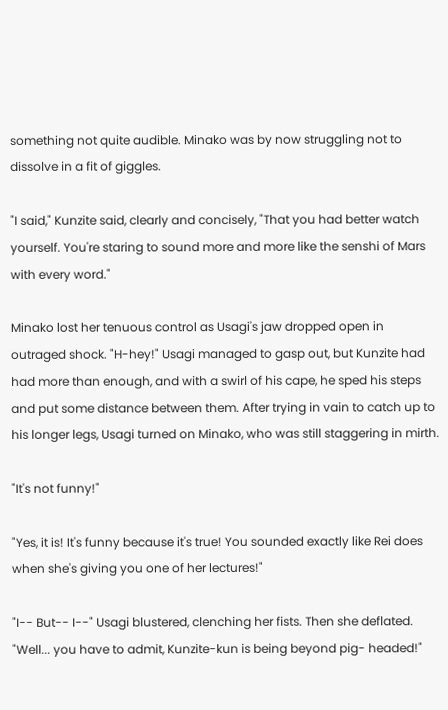something not quite audible. Minako was by now struggling not to dissolve in a fit of giggles.

"I said," Kunzite said, clearly and concisely, "That you had better watch yourself. You're staring to sound more and more like the senshi of Mars with every word."

Minako lost her tenuous control as Usagi's jaw dropped open in outraged shock. "H-hey!" Usagi managed to gasp out, but Kunzite had had more than enough, and with a swirl of his cape, he sped his steps and put some distance between them. After trying in vain to catch up to his longer legs, Usagi turned on Minako, who was still staggering in mirth.

"It's not funny!"

"Yes, it is! It's funny because it's true! You sounded exactly like Rei does when she's giving you one of her lectures!"

"I-- But-- I--" Usagi blustered, clenching her fists. Then she deflated. "Well... you have to admit, Kunzite-kun is being beyond pig- headed!"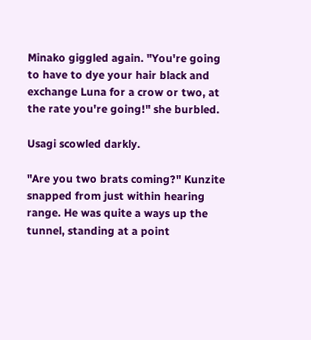Minako giggled again. "You're going to have to dye your hair black and exchange Luna for a crow or two, at the rate you're going!" she burbled.

Usagi scowled darkly.

"Are you two brats coming?" Kunzite snapped from just within hearing range. He was quite a ways up the tunnel, standing at a point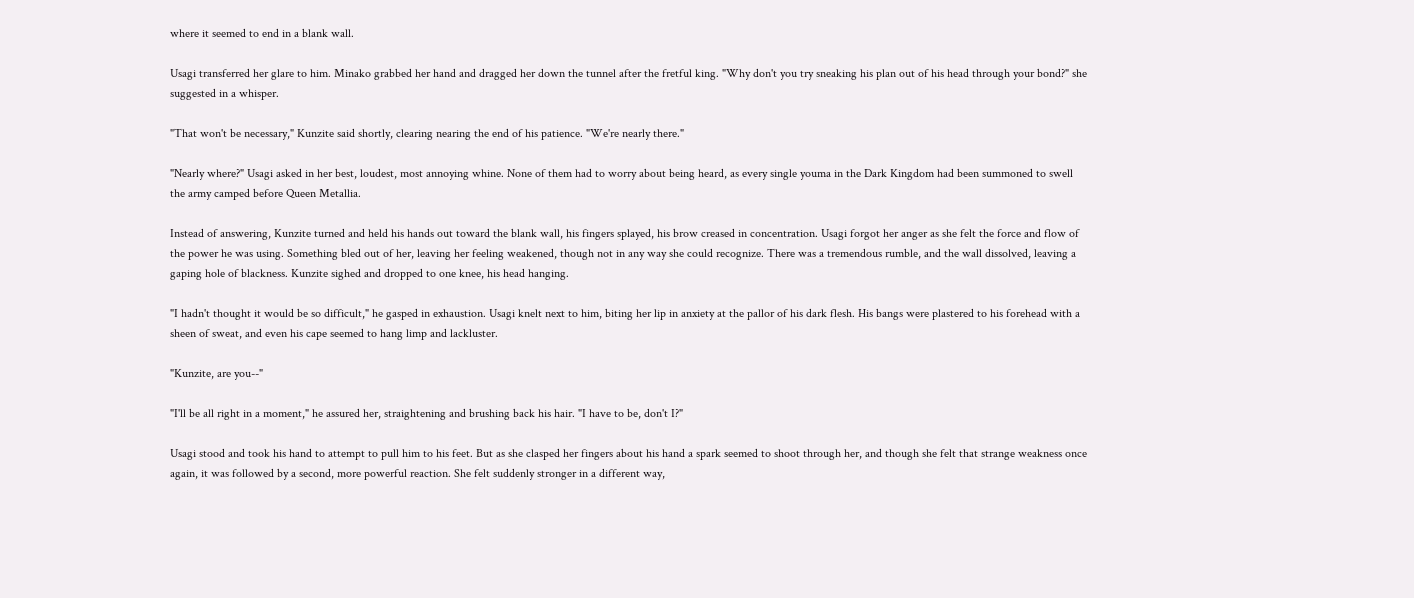where it seemed to end in a blank wall.

Usagi transferred her glare to him. Minako grabbed her hand and dragged her down the tunnel after the fretful king. "Why don't you try sneaking his plan out of his head through your bond?" she suggested in a whisper.

"That won't be necessary," Kunzite said shortly, clearing nearing the end of his patience. "We're nearly there."

"Nearly where?" Usagi asked in her best, loudest, most annoying whine. None of them had to worry about being heard, as every single youma in the Dark Kingdom had been summoned to swell the army camped before Queen Metallia.

Instead of answering, Kunzite turned and held his hands out toward the blank wall, his fingers splayed, his brow creased in concentration. Usagi forgot her anger as she felt the force and flow of the power he was using. Something bled out of her, leaving her feeling weakened, though not in any way she could recognize. There was a tremendous rumble, and the wall dissolved, leaving a gaping hole of blackness. Kunzite sighed and dropped to one knee, his head hanging.

"I hadn't thought it would be so difficult," he gasped in exhaustion. Usagi knelt next to him, biting her lip in anxiety at the pallor of his dark flesh. His bangs were plastered to his forehead with a sheen of sweat, and even his cape seemed to hang limp and lackluster.

"Kunzite, are you--"

"I'll be all right in a moment," he assured her, straightening and brushing back his hair. "I have to be, don't I?"

Usagi stood and took his hand to attempt to pull him to his feet. But as she clasped her fingers about his hand a spark seemed to shoot through her, and though she felt that strange weakness once again, it was followed by a second, more powerful reaction. She felt suddenly stronger in a different way,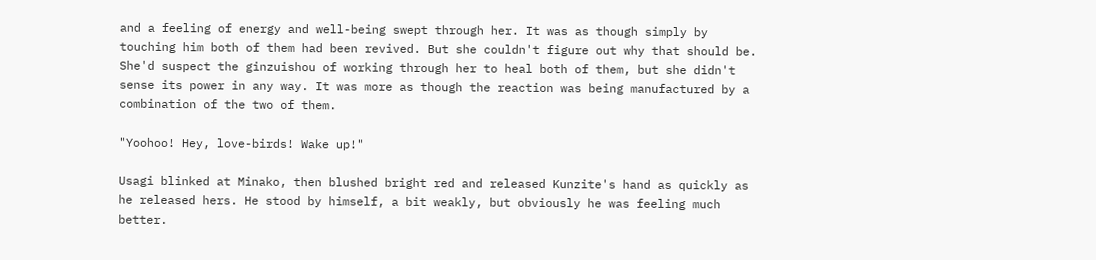and a feeling of energy and well-being swept through her. It was as though simply by touching him both of them had been revived. But she couldn't figure out why that should be. She'd suspect the ginzuishou of working through her to heal both of them, but she didn't sense its power in any way. It was more as though the reaction was being manufactured by a combination of the two of them.

"Yoohoo! Hey, love-birds! Wake up!"

Usagi blinked at Minako, then blushed bright red and released Kunzite's hand as quickly as he released hers. He stood by himself, a bit weakly, but obviously he was feeling much better.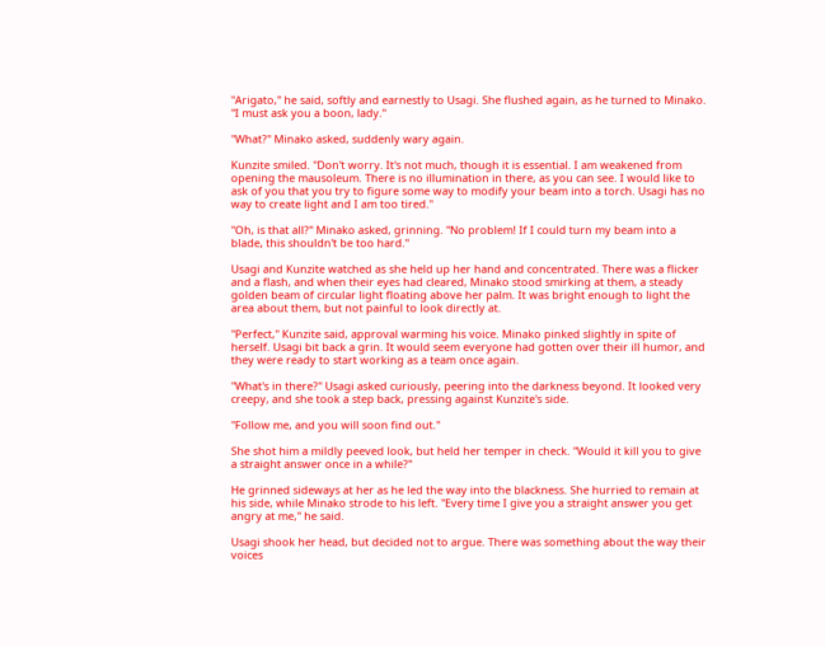"Arigato," he said, softly and earnestly to Usagi. She flushed again, as he turned to Minako. "I must ask you a boon, lady."

"What?" Minako asked, suddenly wary again.

Kunzite smiled. "Don't worry. It's not much, though it is essential. I am weakened from opening the mausoleum. There is no illumination in there, as you can see. I would like to ask of you that you try to figure some way to modify your beam into a torch. Usagi has no way to create light and I am too tired."

"Oh, is that all?" Minako asked, grinning. "No problem! If I could turn my beam into a blade, this shouldn't be too hard."

Usagi and Kunzite watched as she held up her hand and concentrated. There was a flicker and a flash, and when their eyes had cleared, Minako stood smirking at them, a steady golden beam of circular light floating above her palm. It was bright enough to light the area about them, but not painful to look directly at.

"Perfect," Kunzite said, approval warming his voice. Minako pinked slightly in spite of herself. Usagi bit back a grin. It would seem everyone had gotten over their ill humor, and they were ready to start working as a team once again.

"What's in there?" Usagi asked curiously, peering into the darkness beyond. It looked very creepy, and she took a step back, pressing against Kunzite's side.

"Follow me, and you will soon find out."

She shot him a mildly peeved look, but held her temper in check. "Would it kill you to give a straight answer once in a while?"

He grinned sideways at her as he led the way into the blackness. She hurried to remain at his side, while Minako strode to his left. "Every time I give you a straight answer you get angry at me," he said.

Usagi shook her head, but decided not to argue. There was something about the way their voices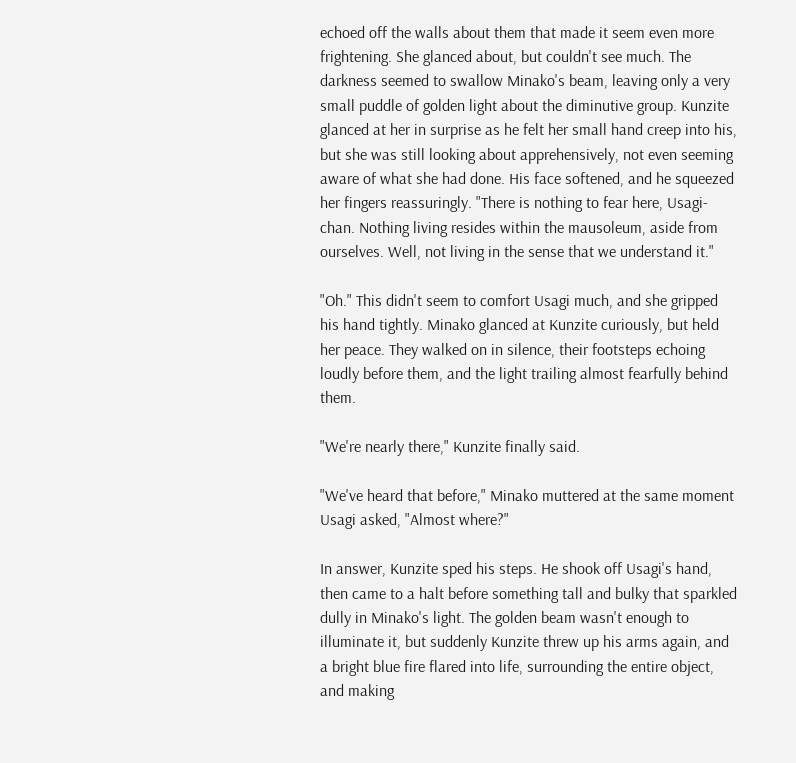echoed off the walls about them that made it seem even more frightening. She glanced about, but couldn't see much. The darkness seemed to swallow Minako's beam, leaving only a very small puddle of golden light about the diminutive group. Kunzite glanced at her in surprise as he felt her small hand creep into his, but she was still looking about apprehensively, not even seeming aware of what she had done. His face softened, and he squeezed her fingers reassuringly. "There is nothing to fear here, Usagi-chan. Nothing living resides within the mausoleum, aside from ourselves. Well, not living in the sense that we understand it."

"Oh." This didn't seem to comfort Usagi much, and she gripped his hand tightly. Minako glanced at Kunzite curiously, but held her peace. They walked on in silence, their footsteps echoing loudly before them, and the light trailing almost fearfully behind them.

"We're nearly there," Kunzite finally said.

"We've heard that before," Minako muttered at the same moment Usagi asked, "Almost where?"

In answer, Kunzite sped his steps. He shook off Usagi's hand, then came to a halt before something tall and bulky that sparkled dully in Minako's light. The golden beam wasn't enough to illuminate it, but suddenly Kunzite threw up his arms again, and a bright blue fire flared into life, surrounding the entire object, and making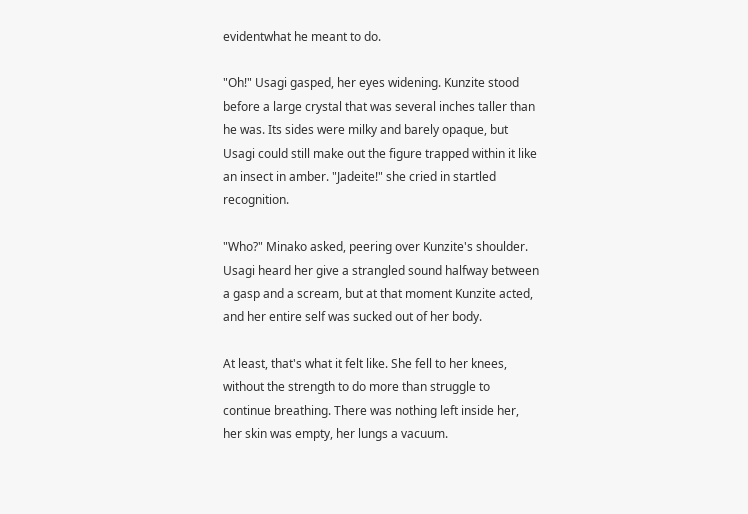evidentwhat he meant to do.

"Oh!" Usagi gasped, her eyes widening. Kunzite stood before a large crystal that was several inches taller than he was. Its sides were milky and barely opaque, but Usagi could still make out the figure trapped within it like an insect in amber. "Jadeite!" she cried in startled recognition.

"Who?" Minako asked, peering over Kunzite's shoulder. Usagi heard her give a strangled sound halfway between a gasp and a scream, but at that moment Kunzite acted, and her entire self was sucked out of her body.

At least, that's what it felt like. She fell to her knees, without the strength to do more than struggle to continue breathing. There was nothing left inside her, her skin was empty, her lungs a vacuum.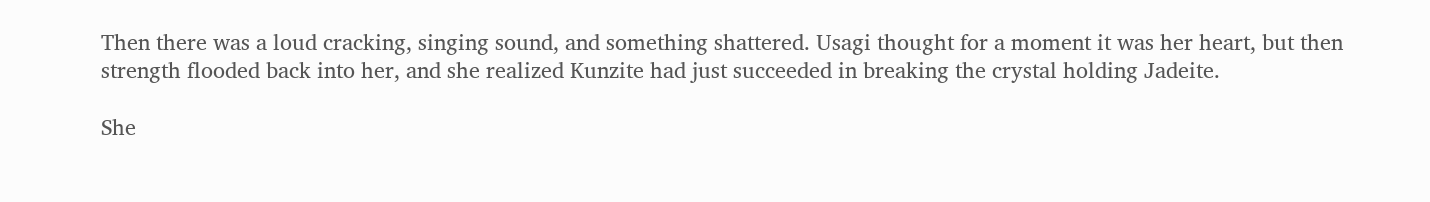Then there was a loud cracking, singing sound, and something shattered. Usagi thought for a moment it was her heart, but then strength flooded back into her, and she realized Kunzite had just succeeded in breaking the crystal holding Jadeite.

She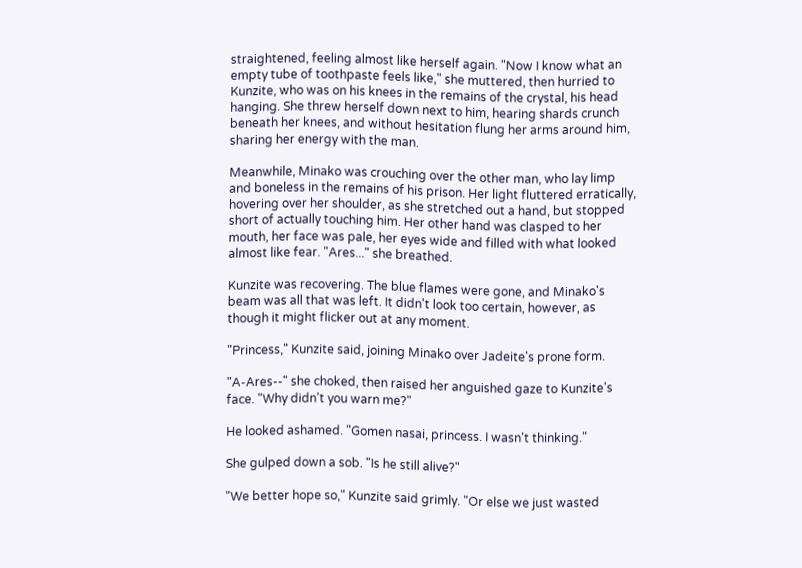straightened, feeling almost like herself again. "Now I know what an empty tube of toothpaste feels like," she muttered, then hurried to Kunzite, who was on his knees in the remains of the crystal, his head hanging. She threw herself down next to him, hearing shards crunch beneath her knees, and without hesitation flung her arms around him, sharing her energy with the man.

Meanwhile, Minako was crouching over the other man, who lay limp and boneless in the remains of his prison. Her light fluttered erratically, hovering over her shoulder, as she stretched out a hand, but stopped short of actually touching him. Her other hand was clasped to her mouth, her face was pale, her eyes wide and filled with what looked almost like fear. "Ares..." she breathed.

Kunzite was recovering. The blue flames were gone, and Minako's beam was all that was left. It didn't look too certain, however, as though it might flicker out at any moment.

"Princess," Kunzite said, joining Minako over Jadeite's prone form.

"A-Ares--" she choked, then raised her anguished gaze to Kunzite's face. "Why didn't you warn me?"

He looked ashamed. "Gomen nasai, princess. I wasn't thinking."

She gulped down a sob. "Is he still alive?"

"We better hope so," Kunzite said grimly. "Or else we just wasted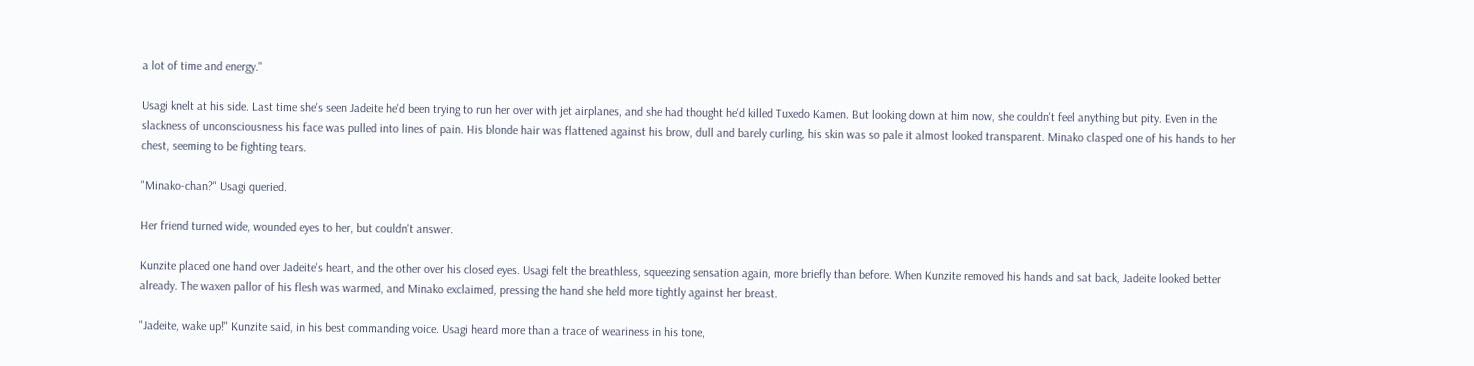a lot of time and energy."

Usagi knelt at his side. Last time she's seen Jadeite he'd been trying to run her over with jet airplanes, and she had thought he'd killed Tuxedo Kamen. But looking down at him now, she couldn't feel anything but pity. Even in the slackness of unconsciousness his face was pulled into lines of pain. His blonde hair was flattened against his brow, dull and barely curling, his skin was so pale it almost looked transparent. Minako clasped one of his hands to her chest, seeming to be fighting tears.

"Minako-chan?" Usagi queried.

Her friend turned wide, wounded eyes to her, but couldn't answer.

Kunzite placed one hand over Jadeite's heart, and the other over his closed eyes. Usagi felt the breathless, squeezing sensation again, more briefly than before. When Kunzite removed his hands and sat back, Jadeite looked better already. The waxen pallor of his flesh was warmed, and Minako exclaimed, pressing the hand she held more tightly against her breast.

"Jadeite, wake up!" Kunzite said, in his best commanding voice. Usagi heard more than a trace of weariness in his tone,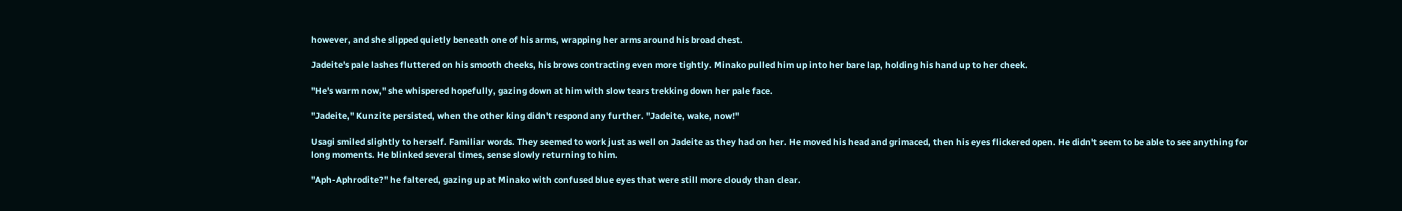however, and she slipped quietly beneath one of his arms, wrapping her arms around his broad chest.

Jadeite's pale lashes fluttered on his smooth cheeks, his brows contracting even more tightly. Minako pulled him up into her bare lap, holding his hand up to her cheek.

"He's warm now," she whispered hopefully, gazing down at him with slow tears trekking down her pale face.

"Jadeite," Kunzite persisted, when the other king didn't respond any further. "Jadeite, wake, now!"

Usagi smiled slightly to herself. Familiar words. They seemed to work just as well on Jadeite as they had on her. He moved his head and grimaced, then his eyes flickered open. He didn't seem to be able to see anything for long moments. He blinked several times, sense slowly returning to him.

"Aph-Aphrodite?" he faltered, gazing up at Minako with confused blue eyes that were still more cloudy than clear.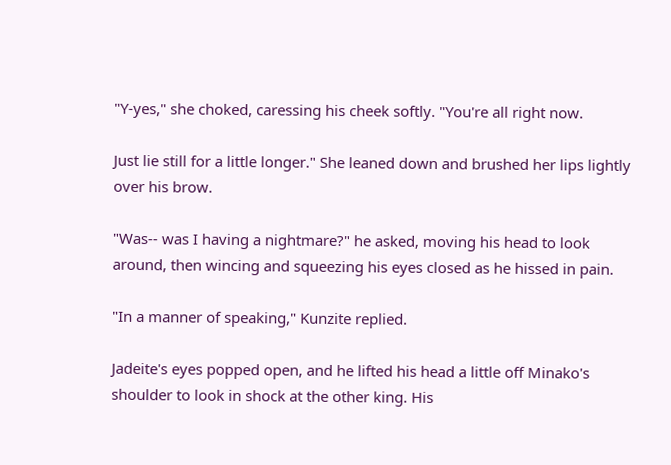"Y-yes," she choked, caressing his cheek softly. "You're all right now.

Just lie still for a little longer." She leaned down and brushed her lips lightly over his brow.

"Was-- was I having a nightmare?" he asked, moving his head to look around, then wincing and squeezing his eyes closed as he hissed in pain.

"In a manner of speaking," Kunzite replied.

Jadeite's eyes popped open, and he lifted his head a little off Minako's shoulder to look in shock at the other king. His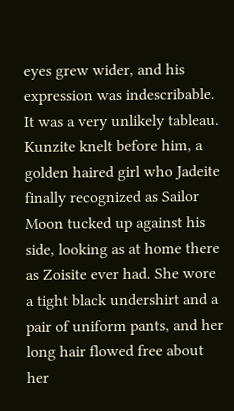eyes grew wider, and his expression was indescribable. It was a very unlikely tableau. Kunzite knelt before him, a golden haired girl who Jadeite finally recognized as Sailor Moon tucked up against his side, looking as at home there as Zoisite ever had. She wore a tight black undershirt and a pair of uniform pants, and her long hair flowed free about her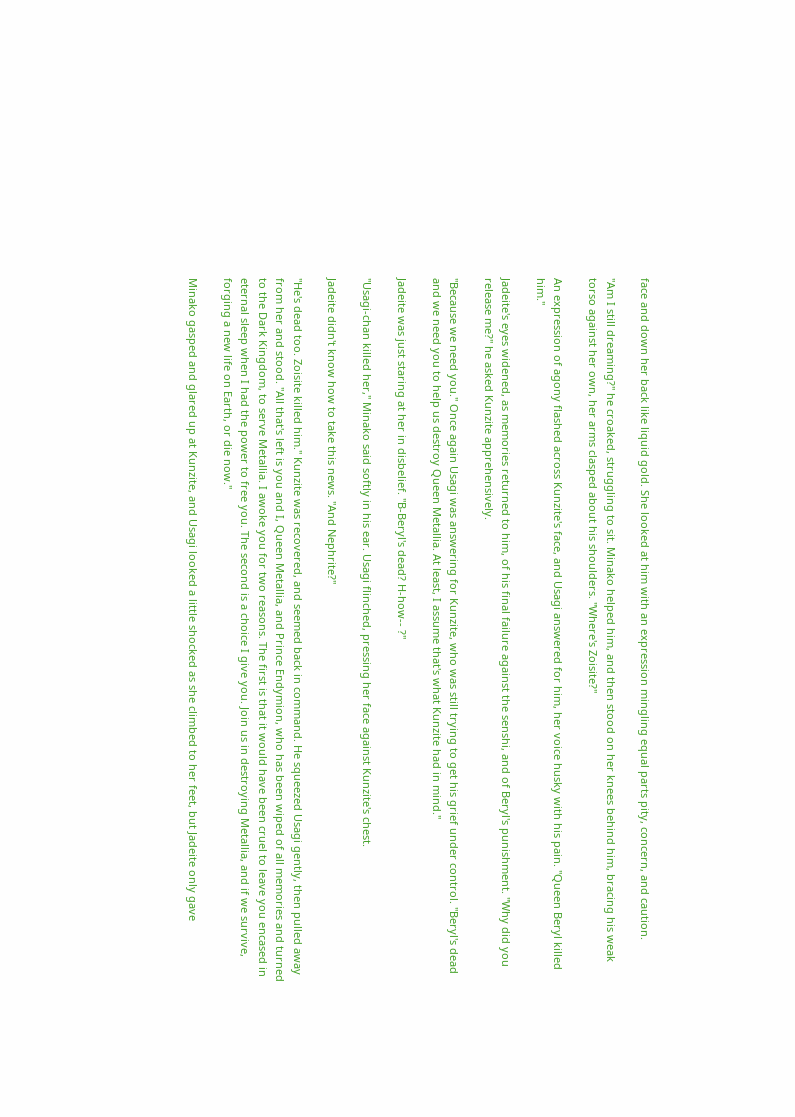face and down her back like liquid gold. She looked at him with an expression mingling equal parts pity, concern, and caution.

"Am I still dreaming?" he croaked, struggling to sit. Minako helped him, and then stood on her knees behind him, bracing his weak torso against her own, her arms clasped about his shoulders. "Where's Zoisite?"

An expression of agony flashed across Kunzite's face, and Usagi answered for him, her voice husky with his pain. "Queen Beryl killed him."

Jadeite's eyes widened, as memories returned to him, of his final failure against the senshi, and of Beryl's punishment. "Why did you release me?" he asked Kunzite apprehensively.

"Because we need you." Once again Usagi was answering for Kunzite, who was still trying to get his grief under control. "Beryl's dead and we need you to help us destroy Queen Metallia. At least, I assume that's what Kunzite had in mind."

Jadeite was just staring at her in disbelief. "B-Beryl's dead? H-how-- ?"

"Usagi-chan killed her," Minako said softly in his ear. Usagi flinched, pressing her face against Kunzite's chest.

Jadeite didn't know how to take this news. "And Nephrite?"

"He's dead too. Zoisite killed him." Kunzite was recovered, and seemed back in command. He squeezed Usagi gently, then pulled away from her and stood. "All that's left is you and I, Queen Metallia, and Prince Endymion, who has been wiped of all memories and turned to the Dark Kingdom, to serve Metallia. I awoke you for two reasons. The first is that it would have been cruel to leave you encased in eternal sleep when I had the power to free you. The second is a choice I give you. Join us in destroying Metallia, and if we survive, forging a new life on Earth, or die now."

Minako gasped and glared up at Kunzite, and Usagi looked a little shocked as she climbed to her feet, but Jadeite only gave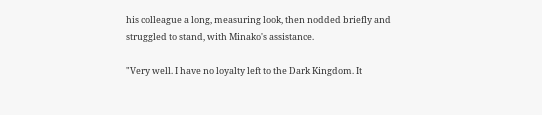his colleague a long, measuring look, then nodded briefly and struggled to stand, with Minako's assistance.

"Very well. I have no loyalty left to the Dark Kingdom. It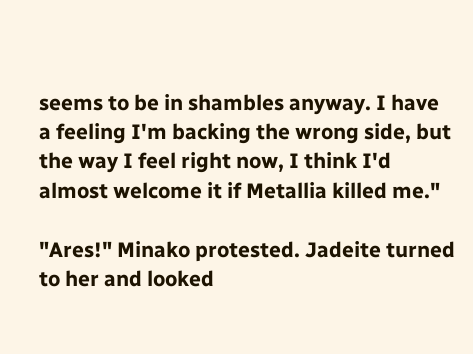seems to be in shambles anyway. I have a feeling I'm backing the wrong side, but the way I feel right now, I think I'd almost welcome it if Metallia killed me."

"Ares!" Minako protested. Jadeite turned to her and looked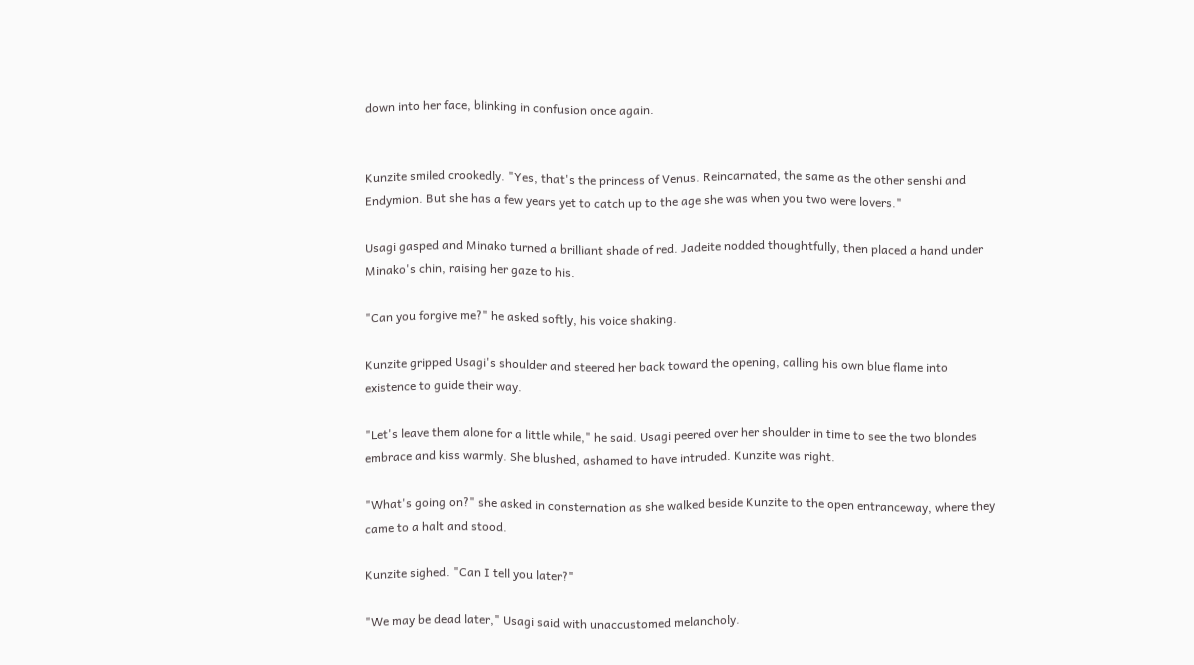down into her face, blinking in confusion once again.


Kunzite smiled crookedly. "Yes, that's the princess of Venus. Reincarnated, the same as the other senshi and Endymion. But she has a few years yet to catch up to the age she was when you two were lovers."

Usagi gasped and Minako turned a brilliant shade of red. Jadeite nodded thoughtfully, then placed a hand under Minako's chin, raising her gaze to his.

"Can you forgive me?" he asked softly, his voice shaking.

Kunzite gripped Usagi's shoulder and steered her back toward the opening, calling his own blue flame into existence to guide their way.

"Let's leave them alone for a little while," he said. Usagi peered over her shoulder in time to see the two blondes embrace and kiss warmly. She blushed, ashamed to have intruded. Kunzite was right.

"What's going on?" she asked in consternation as she walked beside Kunzite to the open entranceway, where they came to a halt and stood.

Kunzite sighed. "Can I tell you later?"

"We may be dead later," Usagi said with unaccustomed melancholy.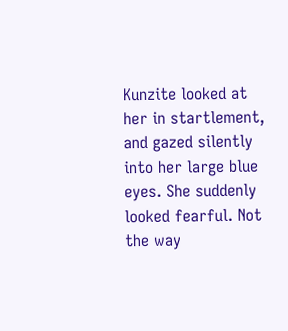Kunzite looked at her in startlement, and gazed silently into her large blue eyes. She suddenly looked fearful. Not the way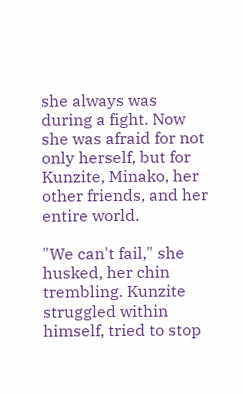she always was during a fight. Now she was afraid for not only herself, but for Kunzite, Minako, her other friends, and her entire world.

"We can't fail," she husked, her chin trembling. Kunzite struggled within himself, tried to stop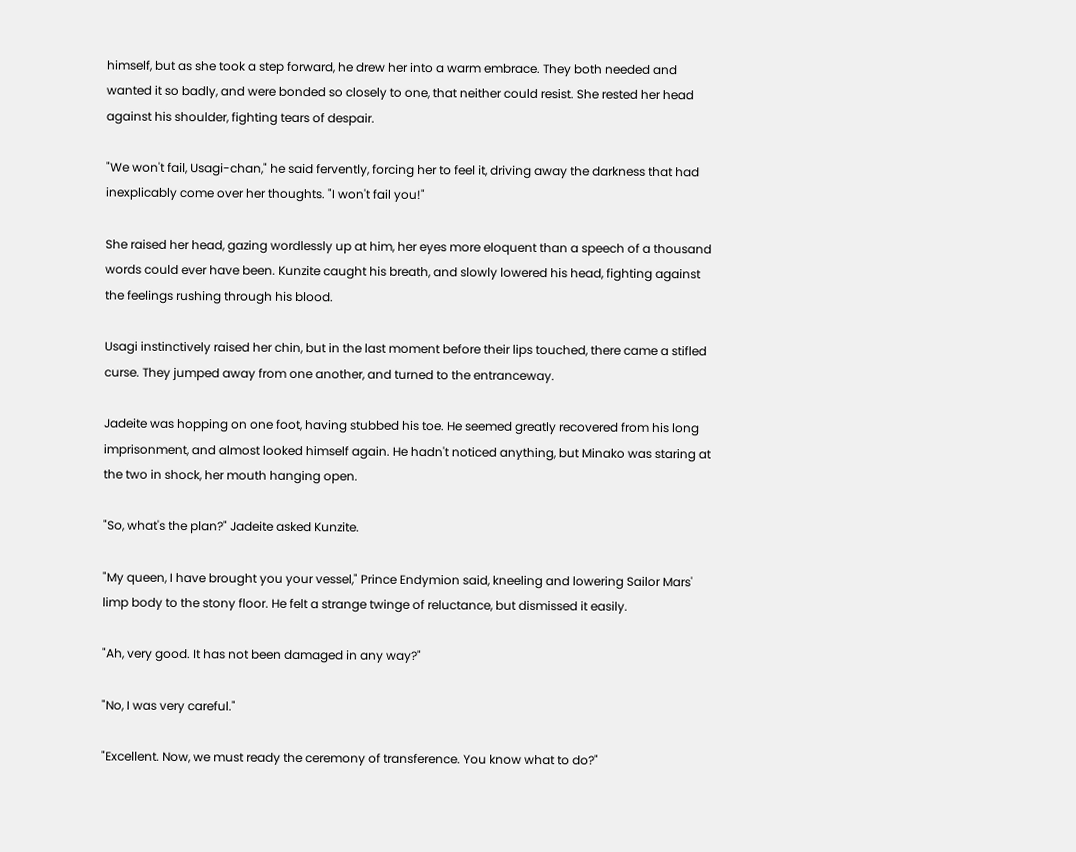himself, but as she took a step forward, he drew her into a warm embrace. They both needed and wanted it so badly, and were bonded so closely to one, that neither could resist. She rested her head against his shoulder, fighting tears of despair.

"We won't fail, Usagi-chan," he said fervently, forcing her to feel it, driving away the darkness that had inexplicably come over her thoughts. "I won't fail you!"

She raised her head, gazing wordlessly up at him, her eyes more eloquent than a speech of a thousand words could ever have been. Kunzite caught his breath, and slowly lowered his head, fighting against the feelings rushing through his blood.

Usagi instinctively raised her chin, but in the last moment before their lips touched, there came a stifled curse. They jumped away from one another, and turned to the entranceway.

Jadeite was hopping on one foot, having stubbed his toe. He seemed greatly recovered from his long imprisonment, and almost looked himself again. He hadn't noticed anything, but Minako was staring at the two in shock, her mouth hanging open.

"So, what's the plan?" Jadeite asked Kunzite.

"My queen, I have brought you your vessel," Prince Endymion said, kneeling and lowering Sailor Mars' limp body to the stony floor. He felt a strange twinge of reluctance, but dismissed it easily.

"Ah, very good. It has not been damaged in any way?"

"No, I was very careful."

"Excellent. Now, we must ready the ceremony of transference. You know what to do?"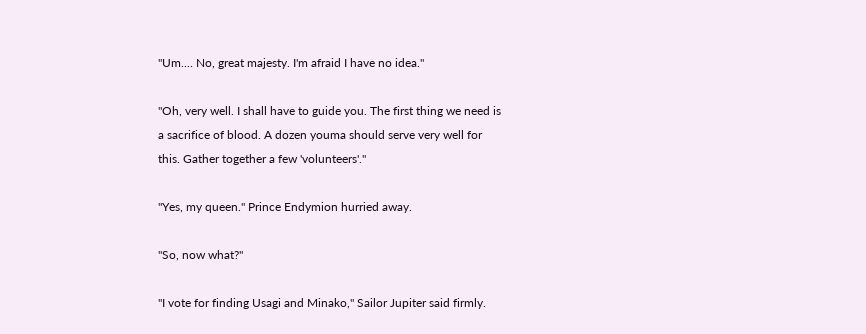"Um.... No, great majesty. I'm afraid I have no idea."

"Oh, very well. I shall have to guide you. The first thing we need is a sacrifice of blood. A dozen youma should serve very well for this. Gather together a few 'volunteers'."

"Yes, my queen." Prince Endymion hurried away.

"So, now what?"

"I vote for finding Usagi and Minako," Sailor Jupiter said firmly.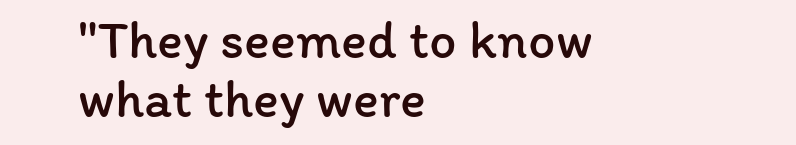"They seemed to know what they were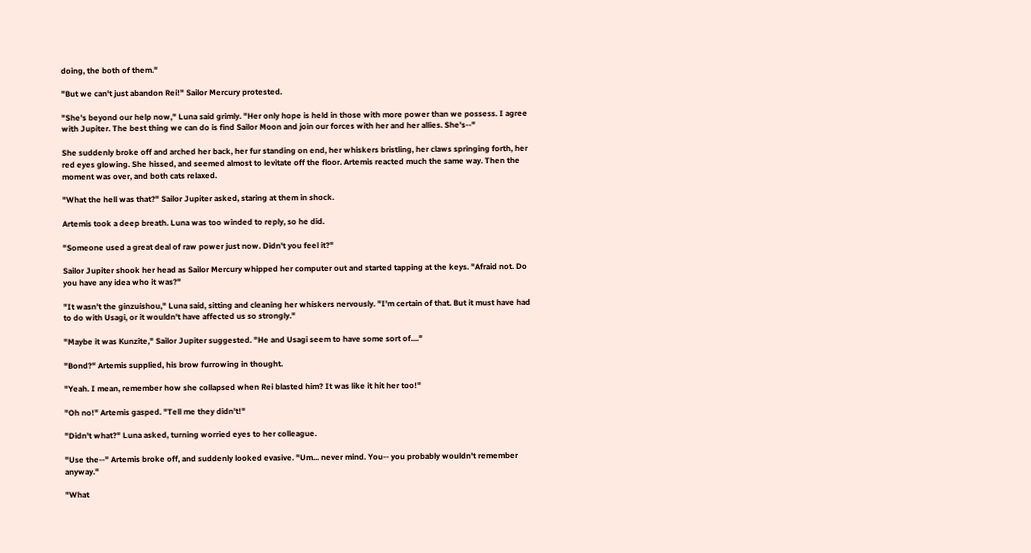doing, the both of them."

"But we can't just abandon Rei!" Sailor Mercury protested.

"She's beyond our help now," Luna said grimly. "Her only hope is held in those with more power than we possess. I agree with Jupiter. The best thing we can do is find Sailor Moon and join our forces with her and her allies. She's--"

She suddenly broke off and arched her back, her fur standing on end, her whiskers bristling, her claws springing forth, her red eyes glowing. She hissed, and seemed almost to levitate off the floor. Artemis reacted much the same way. Then the moment was over, and both cats relaxed.

"What the hell was that?" Sailor Jupiter asked, staring at them in shock.

Artemis took a deep breath. Luna was too winded to reply, so he did.

"Someone used a great deal of raw power just now. Didn't you feel it?"

Sailor Jupiter shook her head as Sailor Mercury whipped her computer out and started tapping at the keys. "Afraid not. Do you have any idea who it was?"

"It wasn't the ginzuishou," Luna said, sitting and cleaning her whiskers nervously. "I'm certain of that. But it must have had to do with Usagi, or it wouldn't have affected us so strongly."

"Maybe it was Kunzite," Sailor Jupiter suggested. "He and Usagi seem to have some sort of...."

"Bond?" Artemis supplied, his brow furrowing in thought.

"Yeah. I mean, remember how she collapsed when Rei blasted him? It was like it hit her too!"

"Oh no!" Artemis gasped. "Tell me they didn't!"

"Didn't what?" Luna asked, turning worried eyes to her colleague.

"Use the--" Artemis broke off, and suddenly looked evasive. "Um... never mind. You-- you probably wouldn't remember anyway."

"What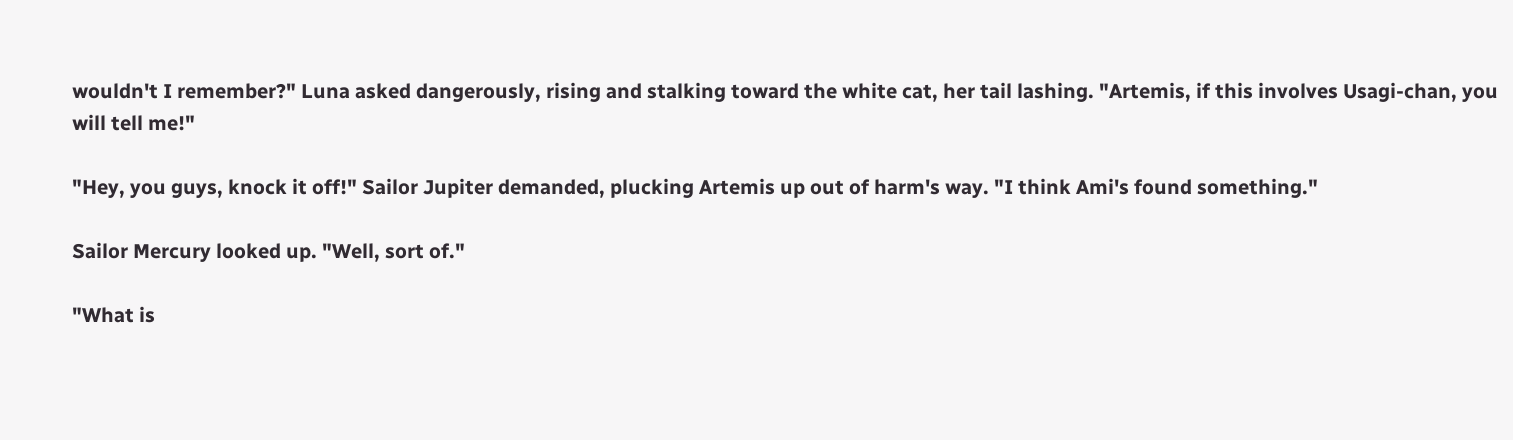wouldn't I remember?" Luna asked dangerously, rising and stalking toward the white cat, her tail lashing. "Artemis, if this involves Usagi-chan, you will tell me!"

"Hey, you guys, knock it off!" Sailor Jupiter demanded, plucking Artemis up out of harm's way. "I think Ami's found something."

Sailor Mercury looked up. "Well, sort of."

"What is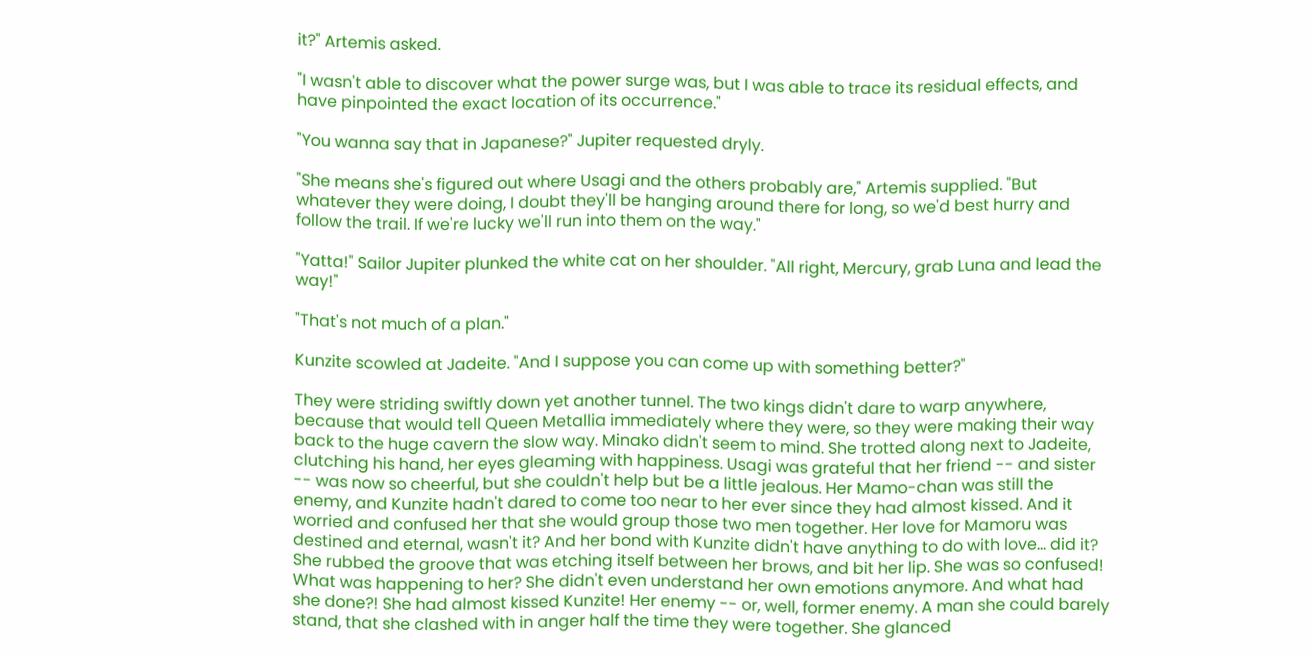it?" Artemis asked.

"I wasn't able to discover what the power surge was, but I was able to trace its residual effects, and have pinpointed the exact location of its occurrence."

"You wanna say that in Japanese?" Jupiter requested dryly.

"She means she's figured out where Usagi and the others probably are," Artemis supplied. "But whatever they were doing, I doubt they'll be hanging around there for long, so we'd best hurry and follow the trail. If we're lucky we'll run into them on the way."

"Yatta!" Sailor Jupiter plunked the white cat on her shoulder. "All right, Mercury, grab Luna and lead the way!"

"That's not much of a plan."

Kunzite scowled at Jadeite. "And I suppose you can come up with something better?"

They were striding swiftly down yet another tunnel. The two kings didn't dare to warp anywhere, because that would tell Queen Metallia immediately where they were, so they were making their way back to the huge cavern the slow way. Minako didn't seem to mind. She trotted along next to Jadeite, clutching his hand, her eyes gleaming with happiness. Usagi was grateful that her friend -- and sister -- was now so cheerful, but she couldn't help but be a little jealous. Her Mamo-chan was still the enemy, and Kunzite hadn't dared to come too near to her ever since they had almost kissed. And it worried and confused her that she would group those two men together. Her love for Mamoru was destined and eternal, wasn't it? And her bond with Kunzite didn't have anything to do with love... did it? She rubbed the groove that was etching itself between her brows, and bit her lip. She was so confused! What was happening to her? She didn't even understand her own emotions anymore. And what had she done?! She had almost kissed Kunzite! Her enemy -- or, well, former enemy. A man she could barely stand, that she clashed with in anger half the time they were together. She glanced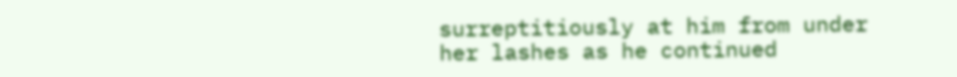surreptitiously at him from under her lashes as he continued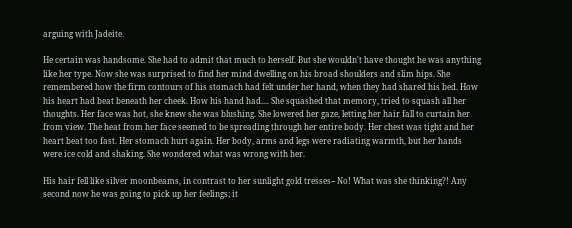arguing with Jadeite.

He certain was handsome. She had to admit that much to herself. But she wouldn't have thought he was anything like her type. Now she was surprised to find her mind dwelling on his broad shoulders and slim hips. She remembered how the firm contours of his stomach had felt under her hand, when they had shared his bed. How his heart had beat beneath her cheek. How his hand had.... She squashed that memory, tried to squash all her thoughts. Her face was hot, she knew she was blushing. She lowered her gaze, letting her hair fall to curtain her from view. The heat from her face seemed to be spreading through her entire body. Her chest was tight and her heart beat too fast. Her stomach hurt again. Her body, arms and legs were radiating warmth, but her hands were ice cold and shaking. She wondered what was wrong with her.

His hair fell like silver moonbeams, in contrast to her sunlight gold tresses-- No! What was she thinking?! Any second now he was going to pick up her feelings; it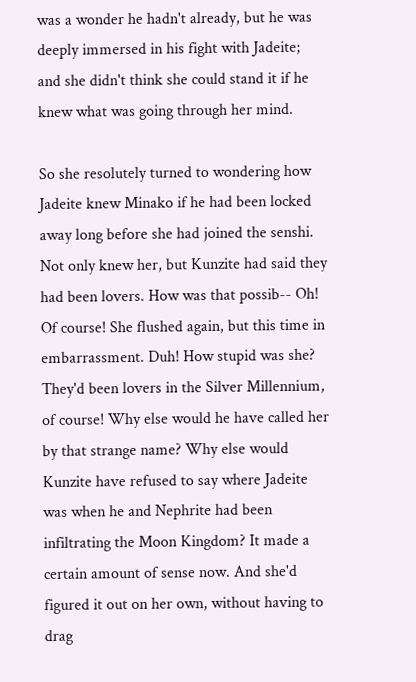was a wonder he hadn't already, but he was deeply immersed in his fight with Jadeite; and she didn't think she could stand it if he knew what was going through her mind.

So she resolutely turned to wondering how Jadeite knew Minako if he had been locked away long before she had joined the senshi. Not only knew her, but Kunzite had said they had been lovers. How was that possib-- Oh! Of course! She flushed again, but this time in embarrassment. Duh! How stupid was she? They'd been lovers in the Silver Millennium, of course! Why else would he have called her by that strange name? Why else would Kunzite have refused to say where Jadeite was when he and Nephrite had been infiltrating the Moon Kingdom? It made a certain amount of sense now. And she'd figured it out on her own, without having to drag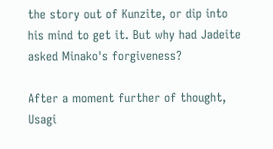the story out of Kunzite, or dip into his mind to get it. But why had Jadeite asked Minako's forgiveness?

After a moment further of thought, Usagi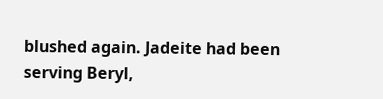blushed again. Jadeite had been serving Beryl,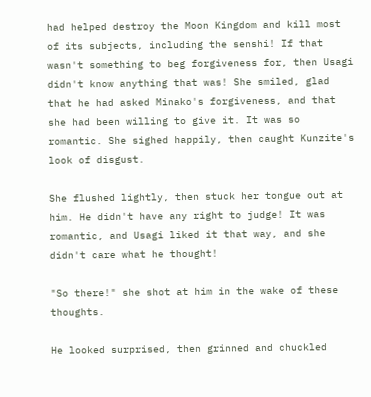had helped destroy the Moon Kingdom and kill most of its subjects, including the senshi! If that wasn't something to beg forgiveness for, then Usagi didn't know anything that was! She smiled, glad that he had asked Minako's forgiveness, and that she had been willing to give it. It was so romantic. She sighed happily, then caught Kunzite's look of disgust.

She flushed lightly, then stuck her tongue out at him. He didn't have any right to judge! It was romantic, and Usagi liked it that way, and she didn't care what he thought!

"So there!" she shot at him in the wake of these thoughts.

He looked surprised, then grinned and chuckled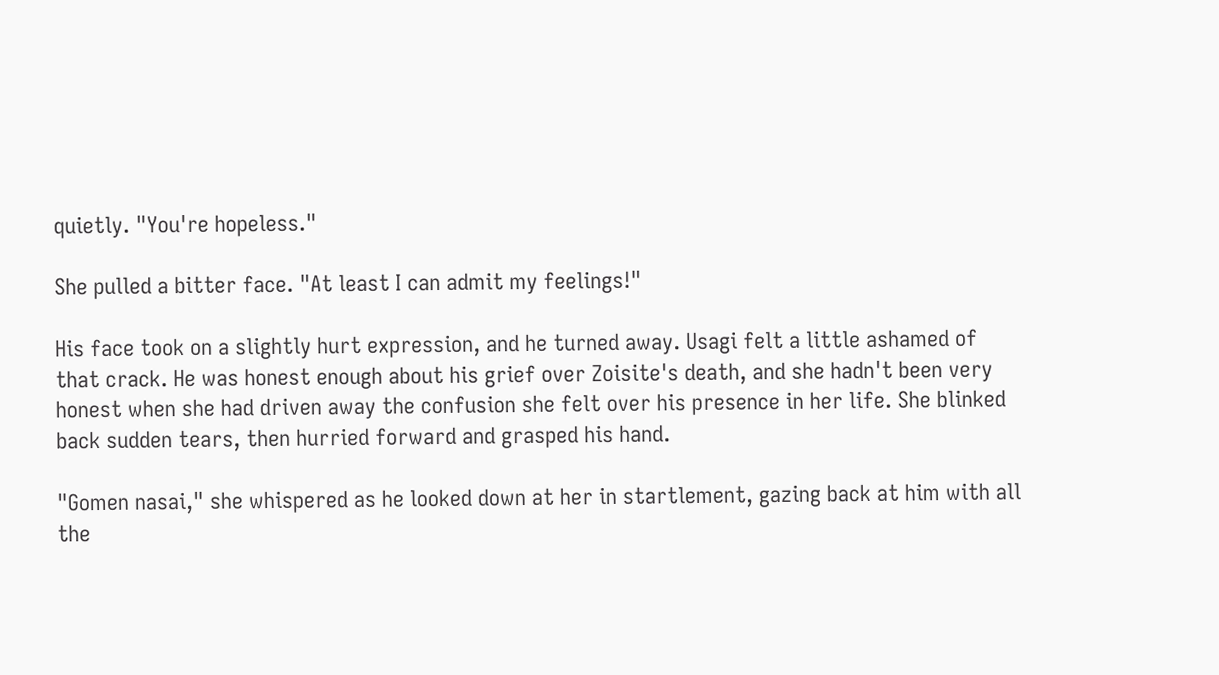quietly. "You're hopeless."

She pulled a bitter face. "At least I can admit my feelings!"

His face took on a slightly hurt expression, and he turned away. Usagi felt a little ashamed of that crack. He was honest enough about his grief over Zoisite's death, and she hadn't been very honest when she had driven away the confusion she felt over his presence in her life. She blinked back sudden tears, then hurried forward and grasped his hand.

"Gomen nasai," she whispered as he looked down at her in startlement, gazing back at him with all the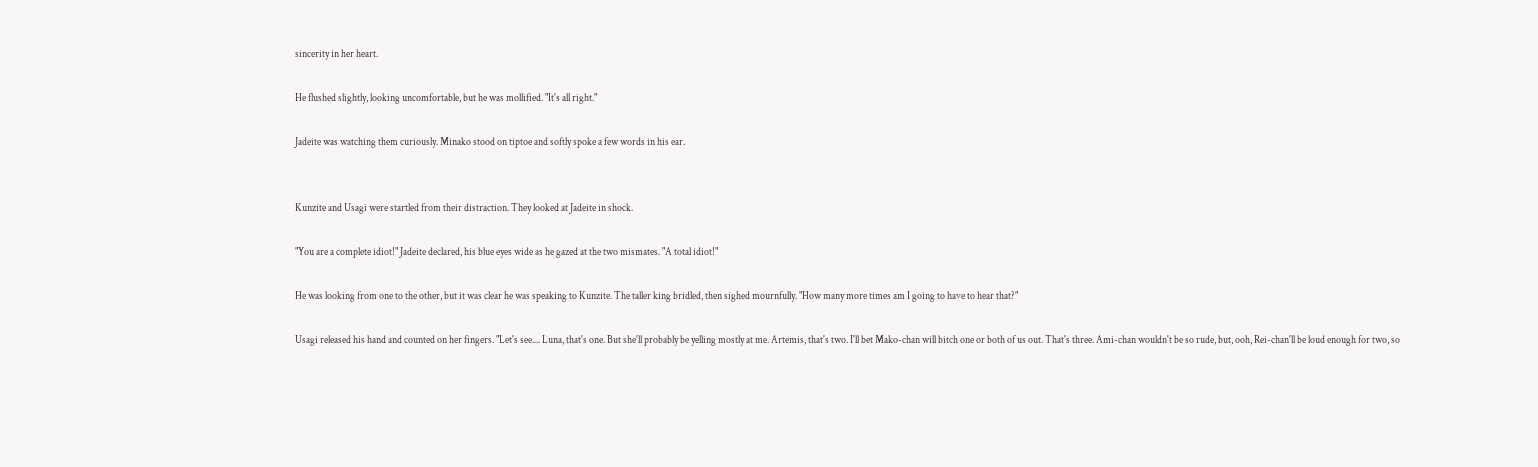sincerity in her heart.

He flushed slightly, looking uncomfortable, but he was mollified. "It's all right."

Jadeite was watching them curiously. Minako stood on tiptoe and softly spoke a few words in his ear.


Kunzite and Usagi were startled from their distraction. They looked at Jadeite in shock.

"You are a complete idiot!" Jadeite declared, his blue eyes wide as he gazed at the two mismates. "A total idiot!"

He was looking from one to the other, but it was clear he was speaking to Kunzite. The taller king bridled, then sighed mournfully. "How many more times am I going to have to hear that?"

Usagi released his hand and counted on her fingers. "Let's see.... Luna, that's one. But she'll probably be yelling mostly at me. Artemis, that's two. I'll bet Mako-chan will bitch one or both of us out. That's three. Ami-chan wouldn't be so rude, but, ooh, Rei-chan'll be loud enough for two, so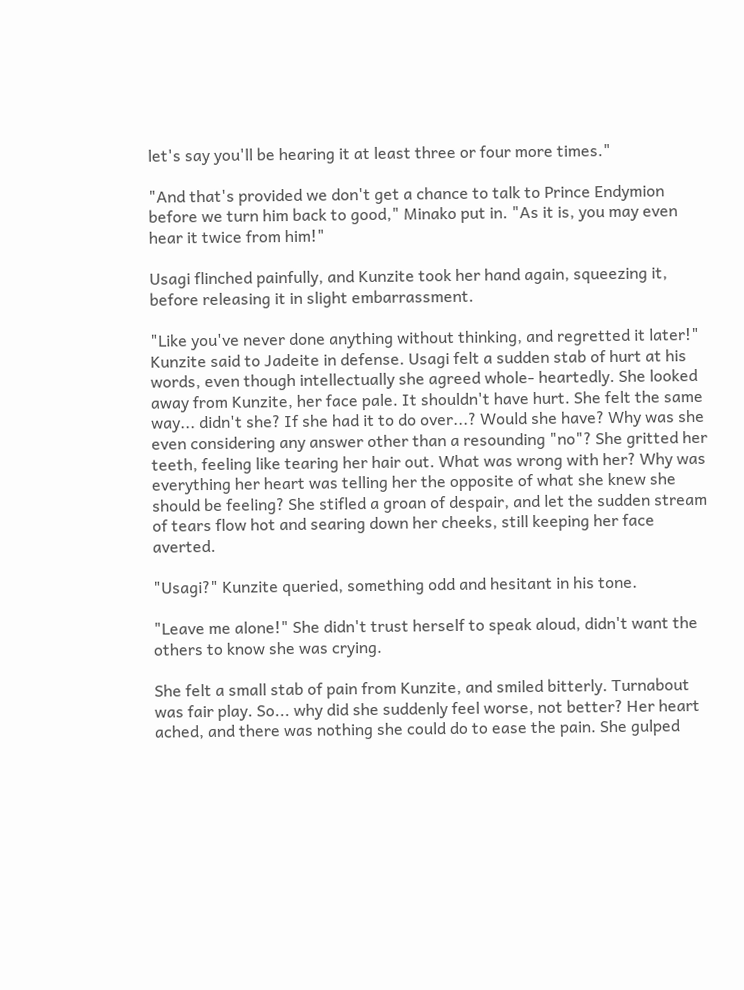let's say you'll be hearing it at least three or four more times."

"And that's provided we don't get a chance to talk to Prince Endymion before we turn him back to good," Minako put in. "As it is, you may even hear it twice from him!"

Usagi flinched painfully, and Kunzite took her hand again, squeezing it, before releasing it in slight embarrassment.

"Like you've never done anything without thinking, and regretted it later!" Kunzite said to Jadeite in defense. Usagi felt a sudden stab of hurt at his words, even though intellectually she agreed whole- heartedly. She looked away from Kunzite, her face pale. It shouldn't have hurt. She felt the same way... didn't she? If she had it to do over...? Would she have? Why was she even considering any answer other than a resounding "no"? She gritted her teeth, feeling like tearing her hair out. What was wrong with her? Why was everything her heart was telling her the opposite of what she knew she should be feeling? She stifled a groan of despair, and let the sudden stream of tears flow hot and searing down her cheeks, still keeping her face averted.

"Usagi?" Kunzite queried, something odd and hesitant in his tone.

"Leave me alone!" She didn't trust herself to speak aloud, didn't want the others to know she was crying.

She felt a small stab of pain from Kunzite, and smiled bitterly. Turnabout was fair play. So... why did she suddenly feel worse, not better? Her heart ached, and there was nothing she could do to ease the pain. She gulped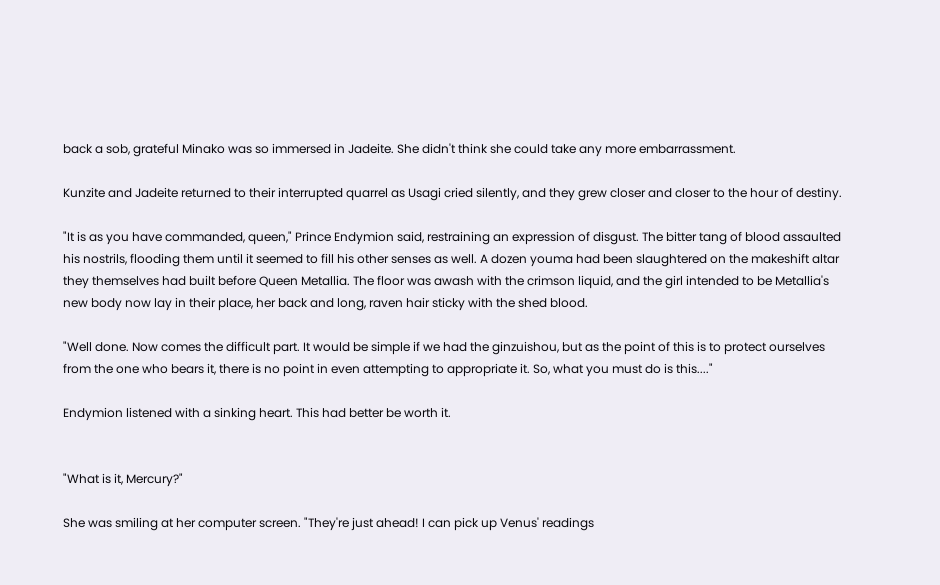back a sob, grateful Minako was so immersed in Jadeite. She didn't think she could take any more embarrassment.

Kunzite and Jadeite returned to their interrupted quarrel as Usagi cried silently, and they grew closer and closer to the hour of destiny.

"It is as you have commanded, queen," Prince Endymion said, restraining an expression of disgust. The bitter tang of blood assaulted his nostrils, flooding them until it seemed to fill his other senses as well. A dozen youma had been slaughtered on the makeshift altar they themselves had built before Queen Metallia. The floor was awash with the crimson liquid, and the girl intended to be Metallia's new body now lay in their place, her back and long, raven hair sticky with the shed blood.

"Well done. Now comes the difficult part. It would be simple if we had the ginzuishou, but as the point of this is to protect ourselves from the one who bears it, there is no point in even attempting to appropriate it. So, what you must do is this...."

Endymion listened with a sinking heart. This had better be worth it.


"What is it, Mercury?"

She was smiling at her computer screen. "They're just ahead! I can pick up Venus' readings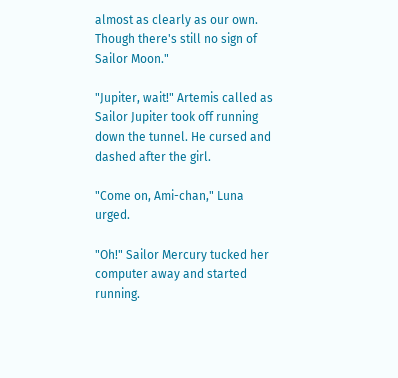almost as clearly as our own. Though there's still no sign of Sailor Moon."

"Jupiter, wait!" Artemis called as Sailor Jupiter took off running down the tunnel. He cursed and dashed after the girl.

"Come on, Ami-chan," Luna urged.

"Oh!" Sailor Mercury tucked her computer away and started running.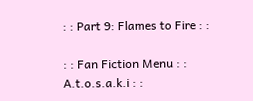: : Part 9: Flames to Fire : :

: : Fan Fiction Menu : : A.t.o.s.a.k.i : :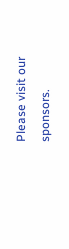Please visit our sponsors.